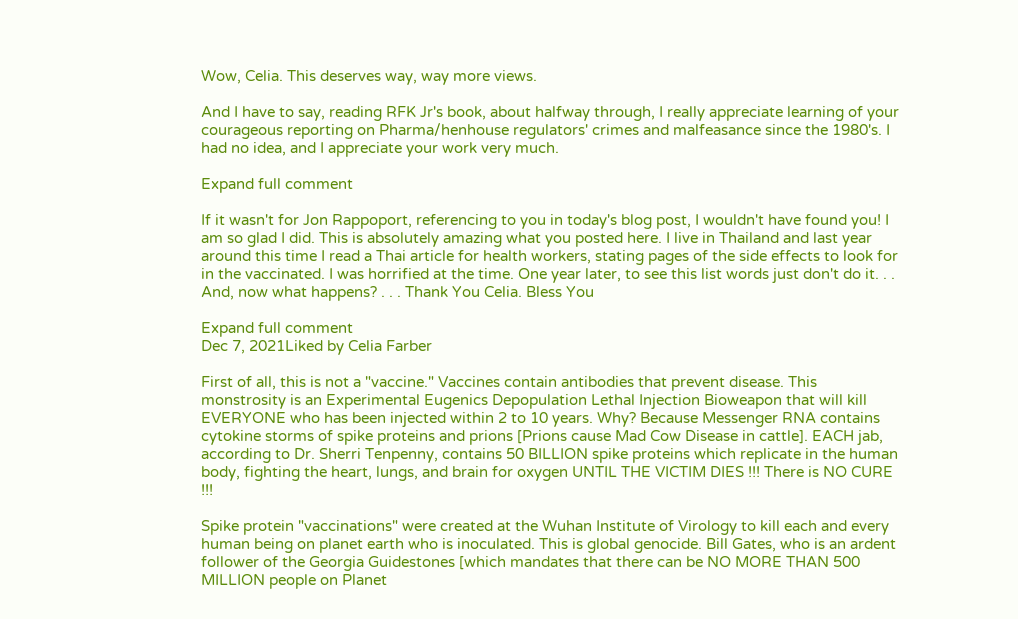Wow, Celia. This deserves way, way more views.

And I have to say, reading RFK Jr's book, about halfway through, I really appreciate learning of your courageous reporting on Pharma/henhouse regulators' crimes and malfeasance since the 1980's. I had no idea, and I appreciate your work very much.

Expand full comment

If it wasn't for Jon Rappoport, referencing to you in today's blog post, I wouldn't have found you! I am so glad I did. This is absolutely amazing what you posted here. I live in Thailand and last year around this time I read a Thai article for health workers, stating pages of the side effects to look for in the vaccinated. I was horrified at the time. One year later, to see this list words just don't do it. . . And, now what happens? . . . Thank You Celia. Bless You

Expand full comment
Dec 7, 2021Liked by Celia Farber

First of all, this is not a "vaccine." Vaccines contain antibodies that prevent disease. This monstrosity is an Experimental Eugenics Depopulation Lethal Injection Bioweapon that will kill EVERYONE who has been injected within 2 to 10 years. Why? Because Messenger RNA contains cytokine storms of spike proteins and prions [Prions cause Mad Cow Disease in cattle]. EACH jab, according to Dr. Sherri Tenpenny, contains 50 BILLION spike proteins which replicate in the human body, fighting the heart, lungs, and brain for oxygen UNTIL THE VICTIM DIES !!! There is NO CURE !!!

Spike protein "vaccinations" were created at the Wuhan Institute of Virology to kill each and every human being on planet earth who is inoculated. This is global genocide. Bill Gates, who is an ardent follower of the Georgia Guidestones [which mandates that there can be NO MORE THAN 500 MILLION people on Planet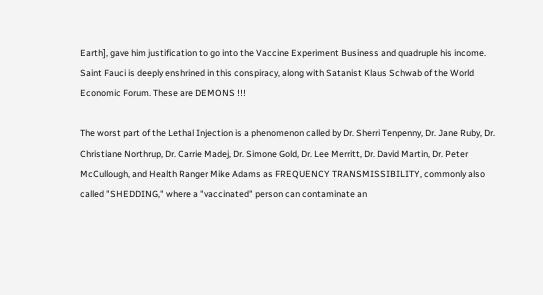Earth], gave him justification to go into the Vaccine Experiment Business and quadruple his income. Saint Fauci is deeply enshrined in this conspiracy, along with Satanist Klaus Schwab of the World Economic Forum. These are DEMONS !!!

The worst part of the Lethal Injection is a phenomenon called by Dr. Sherri Tenpenny, Dr. Jane Ruby, Dr. Christiane Northrup, Dr. Carrie Madej, Dr. Simone Gold, Dr. Lee Merritt, Dr. David Martin, Dr. Peter McCullough, and Health Ranger Mike Adams as FREQUENCY TRANSMISSIBILITY, commonly also called "SHEDDING," where a "vaccinated" person can contaminate an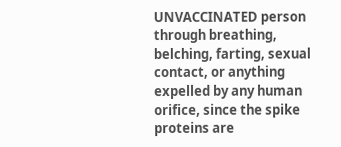UNVACCINATED person through breathing, belching, farting, sexual contact, or anything expelled by any human orifice, since the spike proteins are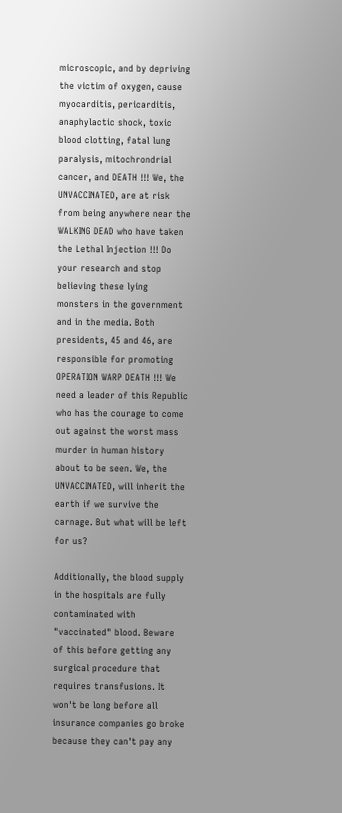microscopic, and by depriving the victim of oxygen, cause myocarditis, pericarditis, anaphylactic shock, toxic blood clotting, fatal lung paralysis, mitochrondrial cancer, and DEATH !!! We, the UNVACCINATED, are at risk from being anywhere near the WALKING DEAD who have taken the Lethal Injection !!! Do your research and stop believing these lying monsters in the government and in the media. Both presidents, 45 and 46, are responsible for promoting OPERATION WARP DEATH !!! We need a leader of this Republic who has the courage to come out against the worst mass murder in human history about to be seen. We, the UNVACCINATED, will inherit the earth if we survive the carnage. But what will be left for us?

Additionally, the blood supply in the hospitals are fully contaminated with "vaccinated" blood. Beware of this before getting any surgical procedure that requires transfusions. It won't be long before all insurance companies go broke because they can't pay any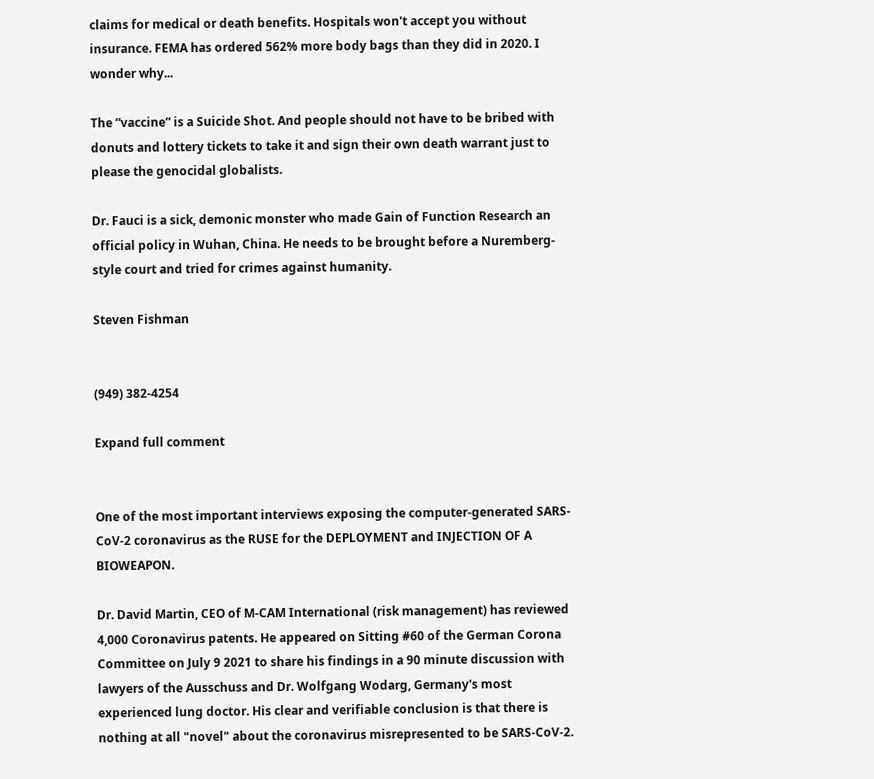claims for medical or death benefits. Hospitals won't accept you without insurance. FEMA has ordered 562% more body bags than they did in 2020. I wonder why...

The ”vaccine” is a Suicide Shot. And people should not have to be bribed with donuts and lottery tickets to take it and sign their own death warrant just to please the genocidal globalists.

Dr. Fauci is a sick, demonic monster who made Gain of Function Research an official policy in Wuhan, China. He needs to be brought before a Nuremberg-style court and tried for crimes against humanity.

Steven Fishman


(949) 382-4254

Expand full comment


One of the most important interviews exposing the computer-generated SARS-CoV-2 coronavirus as the RUSE for the DEPLOYMENT and INJECTION OF A BIOWEAPON.

Dr. David Martin, CEO of M-CAM International (risk management) has reviewed 4,000 Coronavirus patents. He appeared on Sitting #60 of the German Corona Committee on July 9 2021 to share his findings in a 90 minute discussion with lawyers of the Ausschuss and Dr. Wolfgang Wodarg, Germany's most experienced lung doctor. His clear and verifiable conclusion is that there is nothing at all "novel" about the coronavirus misrepresented to be SARS-CoV-2.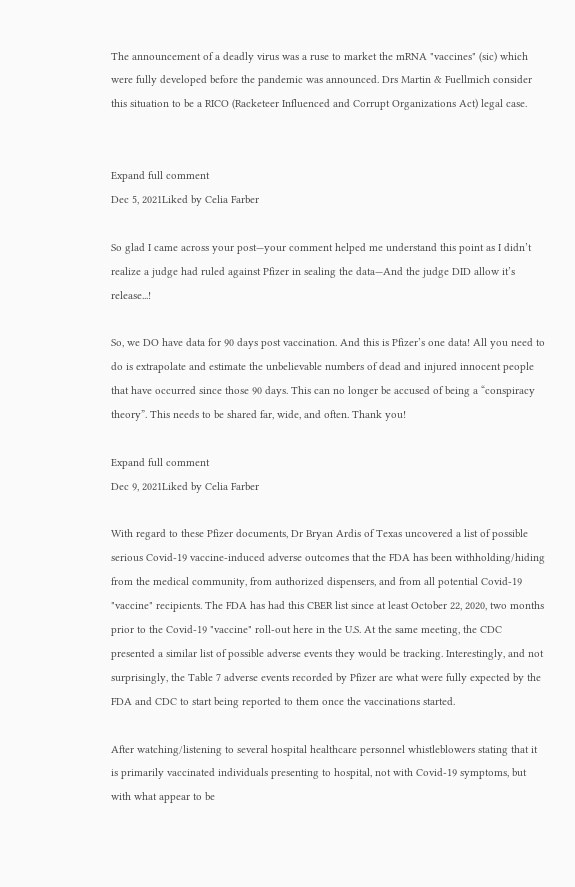The announcement of a deadly virus was a ruse to market the mRNA "vaccines" (sic) which were fully developed before the pandemic was announced. Drs Martin & Fuellmich consider this situation to be a RICO (Racketeer Influenced and Corrupt Organizations Act) legal case.


Expand full comment
Dec 5, 2021Liked by Celia Farber

So glad I came across your post—your comment helped me understand this point as I didn’t realize a judge had ruled against Pfizer in sealing the data—And the judge DID allow it’s release...!

So, we DO have data for 90 days post vaccination. And this is Pfizer’s one data! All you need to do is extrapolate and estimate the unbelievable numbers of dead and injured innocent people that have occurred since those 90 days. This can no longer be accused of being a “conspiracy theory”. This needs to be shared far, wide, and often. Thank you!

Expand full comment
Dec 9, 2021Liked by Celia Farber

With regard to these Pfizer documents, Dr Bryan Ardis of Texas uncovered a list of possible serious Covid-19 vaccine-induced adverse outcomes that the FDA has been withholding/hiding from the medical community, from authorized dispensers, and from all potential Covid-19 "vaccine" recipients. The FDA has had this CBER list since at least October 22, 2020, two months prior to the Covid-19 "vaccine" roll-out here in the U.S. At the same meeting, the CDC presented a similar list of possible adverse events they would be tracking. Interestingly, and not surprisingly, the Table 7 adverse events recorded by Pfizer are what were fully expected by the FDA and CDC to start being reported to them once the vaccinations started.

After watching/listening to several hospital healthcare personnel whistleblowers stating that it is primarily vaccinated individuals presenting to hospital, not with Covid-19 symptoms, but with what appear to be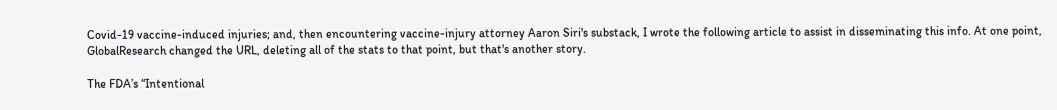Covid-19 vaccine-induced injuries; and, then encountering vaccine-injury attorney Aaron Siri's substack, I wrote the following article to assist in disseminating this info. At one point, GlobalResearch changed the URL, deleting all of the stats to that point, but that's another story.

The FDA’s “Intentional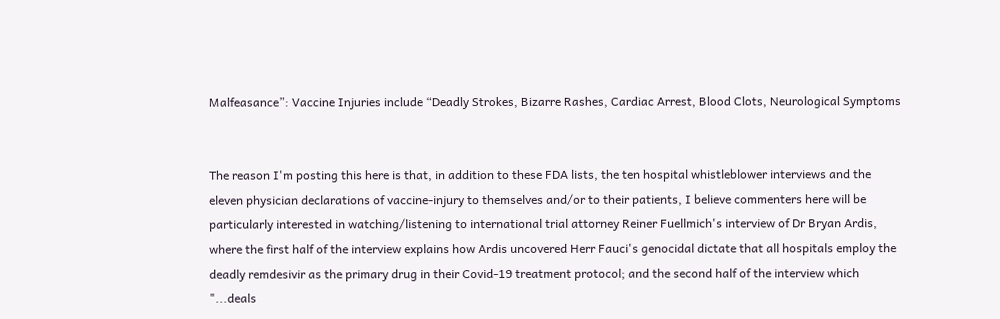Malfeasance”: Vaccine Injuries include “Deadly Strokes, Bizarre Rashes, Cardiac Arrest, Blood Clots, Neurological Symptoms


The reason I'm posting this here is that, in addition to these FDA lists, the ten hospital whistleblower interviews and the eleven physician declarations of vaccine-injury to themselves and/or to their patients, I believe commenters here will be particularly interested in watching/listening to international trial attorney Reiner Fuellmich's interview of Dr Bryan Ardis, where the first half of the interview explains how Ardis uncovered Herr Fauci's genocidal dictate that all hospitals employ the deadly remdesivir as the primary drug in their Covid-19 treatment protocol; and the second half of the interview which "...deals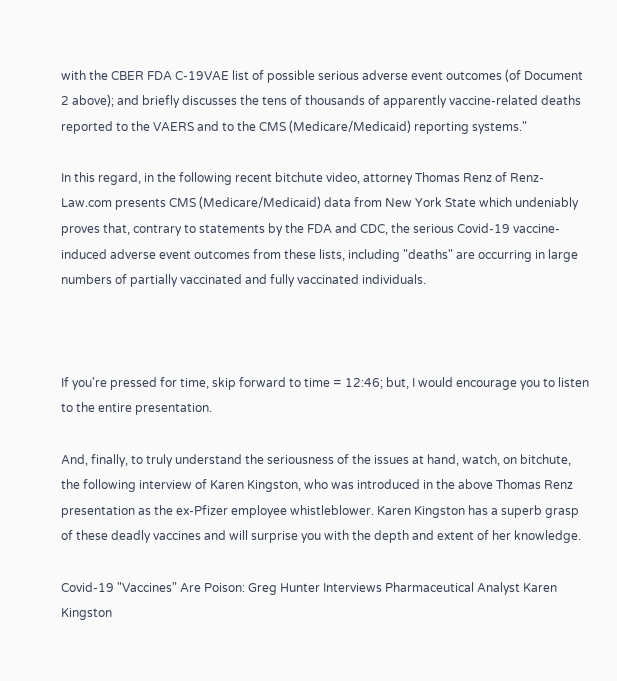with the CBER FDA C-19VAE list of possible serious adverse event outcomes (of Document 2 above); and briefly discusses the tens of thousands of apparently vaccine-related deaths reported to the VAERS and to the CMS (Medicare/Medicaid) reporting systems."

In this regard, in the following recent bitchute video, attorney Thomas Renz of Renz-Law.com presents CMS (Medicare/Medicaid) data from New York State which undeniably proves that, contrary to statements by the FDA and CDC, the serious Covid-19 vaccine-induced adverse event outcomes from these lists, including "deaths" are occurring in large numbers of partially vaccinated and fully vaccinated individuals.



If you're pressed for time, skip forward to time = 12:46; but, I would encourage you to listen to the entire presentation.

And, finally, to truly understand the seriousness of the issues at hand, watch, on bitchute, the following interview of Karen Kingston, who was introduced in the above Thomas Renz presentation as the ex-Pfizer employee whistleblower. Karen Kingston has a superb grasp of these deadly vaccines and will surprise you with the depth and extent of her knowledge.

Covid-19 "Vaccines" Are Poison: Greg Hunter Interviews Pharmaceutical Analyst Karen Kingston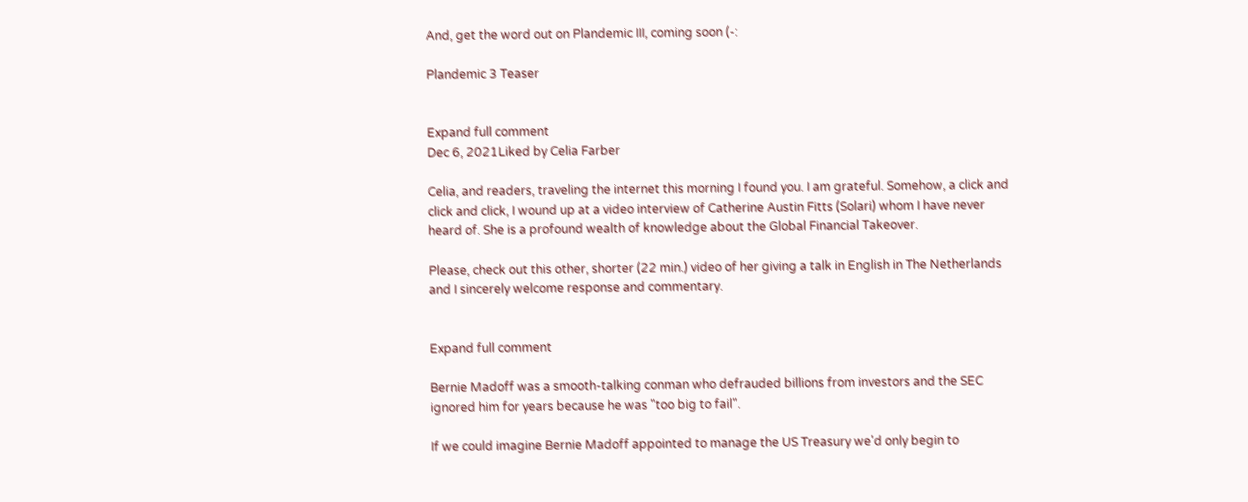And, get the word out on Plandemic III, coming soon (-:

Plandemic 3 Teaser


Expand full comment
Dec 6, 2021Liked by Celia Farber

Celia, and readers, traveling the internet this morning I found you. I am grateful. Somehow, a click and click and click, I wound up at a video interview of Catherine Austin Fitts (Solari) whom I have never heard of. She is a profound wealth of knowledge about the Global Financial Takeover.

Please, check out this other, shorter (22 min.) video of her giving a talk in English in The Netherlands and I sincerely welcome response and commentary.


Expand full comment

Bernie Madoff was a smooth-talking conman who defrauded billions from investors and the SEC ignored him for years because he was "too big to fail".

If we could imagine Bernie Madoff appointed to manage the US Treasury we'd only begin to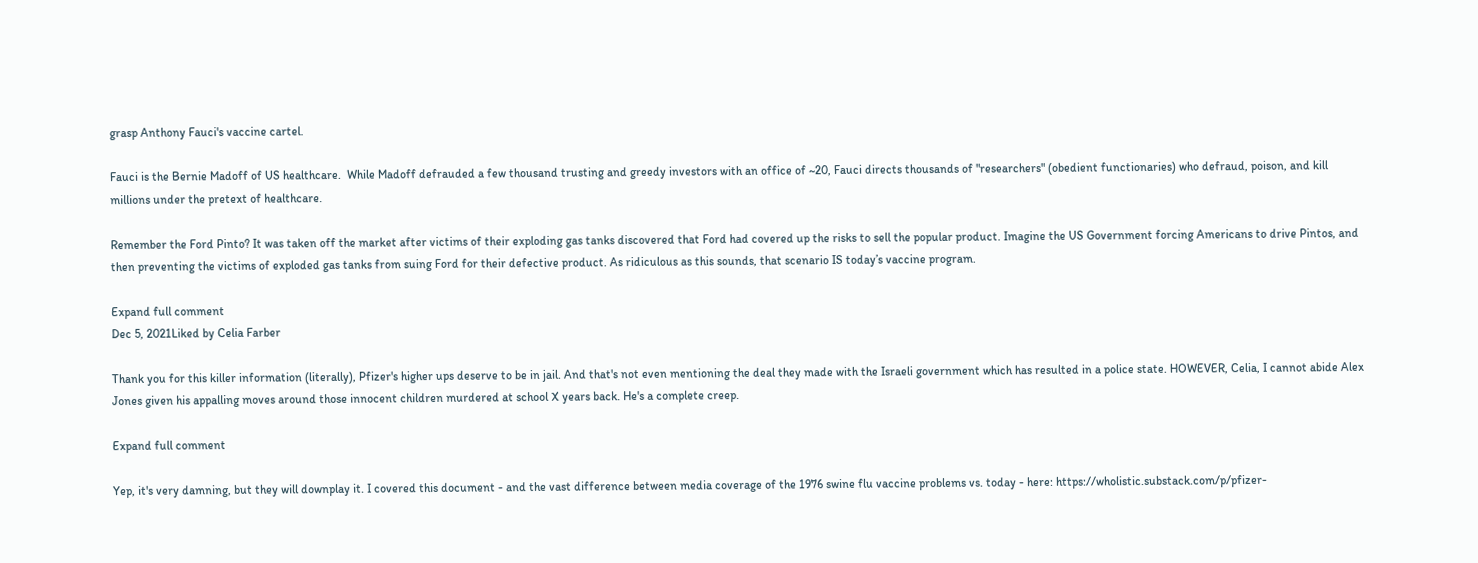grasp Anthony Fauci's vaccine cartel.

Fauci is the Bernie Madoff of US healthcare.  While Madoff defrauded a few thousand trusting and greedy investors with an office of ~20, Fauci directs thousands of "researchers" (obedient functionaries) who defraud, poison, and kill millions under the pretext of healthcare.

Remember the Ford Pinto? It was taken off the market after victims of their exploding gas tanks discovered that Ford had covered up the risks to sell the popular product. Imagine the US Government forcing Americans to drive Pintos, and then preventing the victims of exploded gas tanks from suing Ford for their defective product. As ridiculous as this sounds, that scenario IS today’s vaccine program.

Expand full comment
Dec 5, 2021Liked by Celia Farber

Thank you for this killer information (literally), Pfizer's higher ups deserve to be in jail. And that's not even mentioning the deal they made with the Israeli government which has resulted in a police state. HOWEVER, Celia, I cannot abide Alex Jones given his appalling moves around those innocent children murdered at school X years back. He's a complete creep.

Expand full comment

Yep, it's very damning, but they will downplay it. I covered this document - and the vast difference between media coverage of the 1976 swine flu vaccine problems vs. today - here: https://wholistic.substack.com/p/pfizer-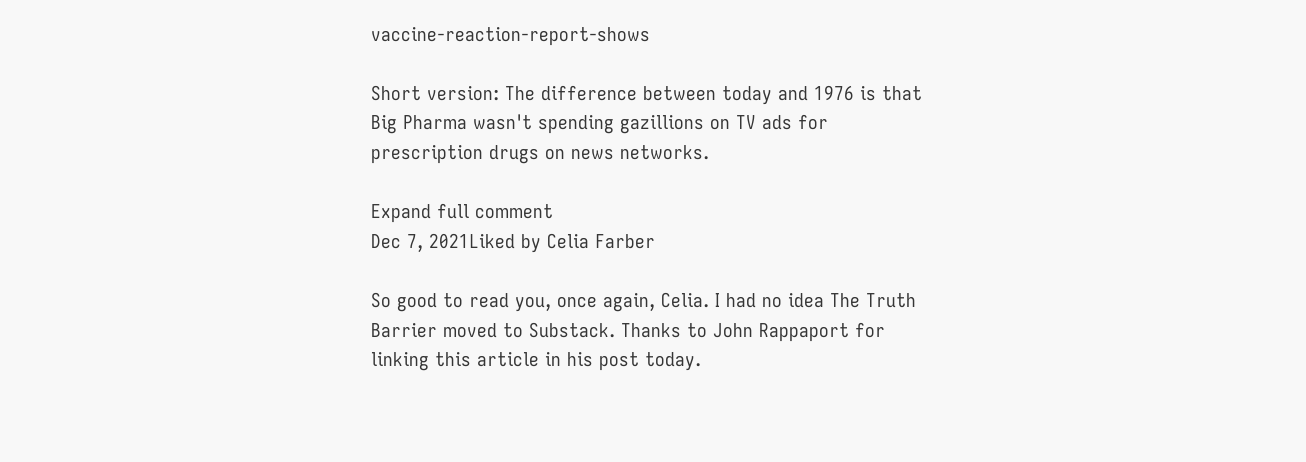vaccine-reaction-report-shows

Short version: The difference between today and 1976 is that Big Pharma wasn't spending gazillions on TV ads for prescription drugs on news networks.

Expand full comment
Dec 7, 2021Liked by Celia Farber

So good to read you, once again, Celia. I had no idea The Truth Barrier moved to Substack. Thanks to John Rappaport for linking this article in his post today.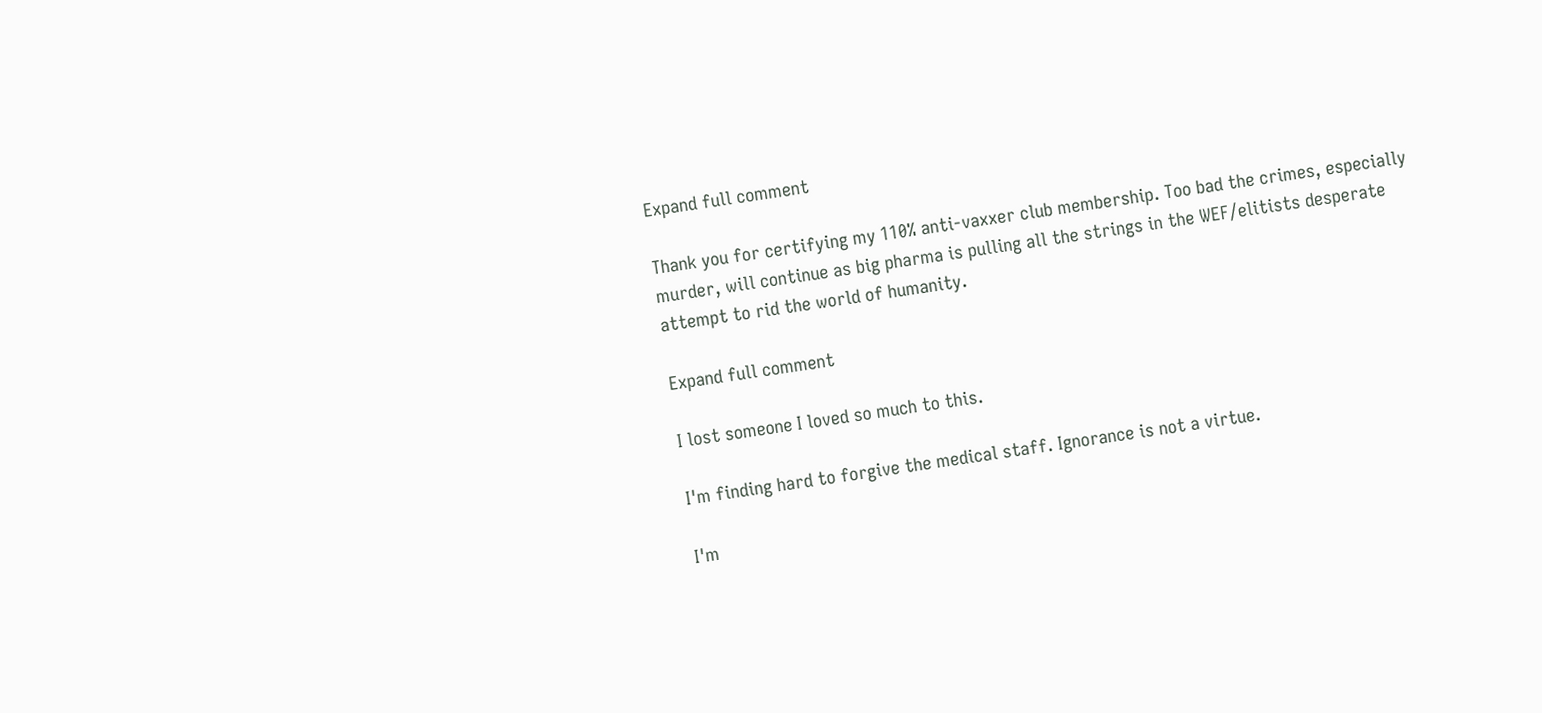Expand full comment

Thank you for certifying my 110% anti-vaxxer club membership. Too bad the crimes, especially murder, will continue as big pharma is pulling all the strings in the WEF/elitists desperate attempt to rid the world of humanity.

Expand full comment

I lost someone I loved so much to this.

I'm finding hard to forgive the medical staff. Ignorance is not a virtue.

I'm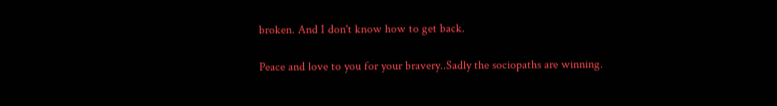broken. And I don't know how to get back.

Peace and love to you for your bravery..Sadly the sociopaths are winning.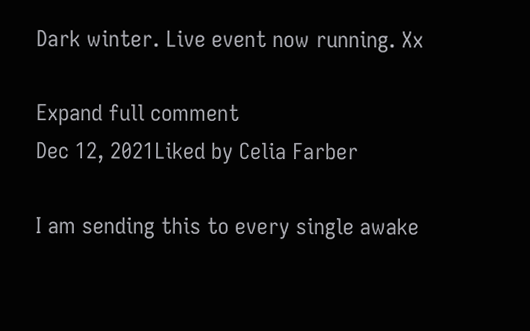Dark winter. Live event now running. Xx

Expand full comment
Dec 12, 2021Liked by Celia Farber

I am sending this to every single awake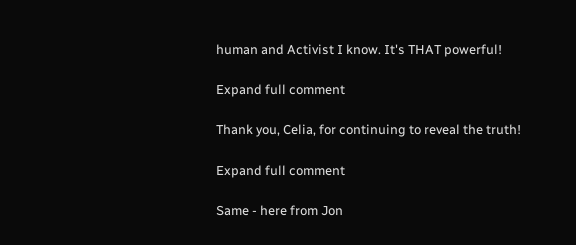human and Activist I know. It's THAT powerful!

Expand full comment

Thank you, Celia, for continuing to reveal the truth!

Expand full comment

Same - here from Jon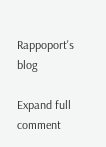Rappoport's blog

Expand full comment